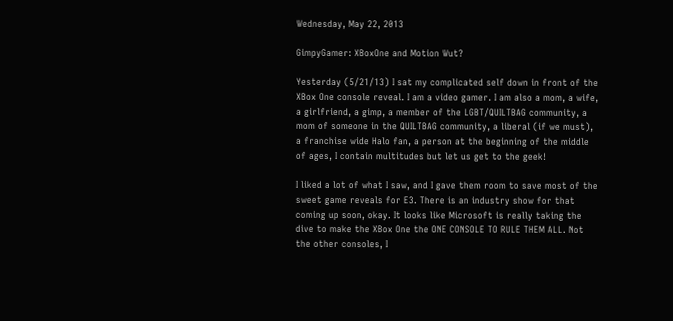Wednesday, May 22, 2013

GimpyGamer: XBoxOne and Motion Wut?

Yesterday (5/21/13) I sat my complicated self down in front of the XBox One console reveal. I am a video gamer. I am also a mom, a wife, a girlfriend, a gimp, a member of the LGBT/QUILTBAG community, a mom of someone in the QUILTBAG community, a liberal (if we must), a franchise wide Halo fan, a person at the beginning of the middle of ages, I contain multitudes but let us get to the geek!

I liked a lot of what I saw, and I gave them room to save most of the sweet game reveals for E3. There is an industry show for that coming up soon, okay. It looks like Microsoft is really taking the dive to make the XBox One the ONE CONSOLE TO RULE THEM ALL. Not the other consoles, I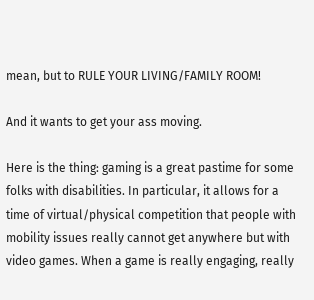mean, but to RULE YOUR LIVING/FAMILY ROOM!

And it wants to get your ass moving.

Here is the thing: gaming is a great pastime for some folks with disabilities. In particular, it allows for a time of virtual/physical competition that people with mobility issues really cannot get anywhere but with video games. When a game is really engaging, really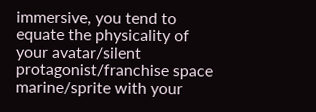immersive, you tend to equate the physicality of your avatar/silent protagonist/franchise space marine/sprite with your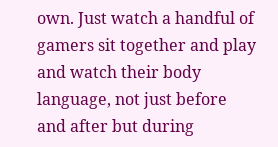own. Just watch a handful of gamers sit together and play and watch their body language, not just before and after but during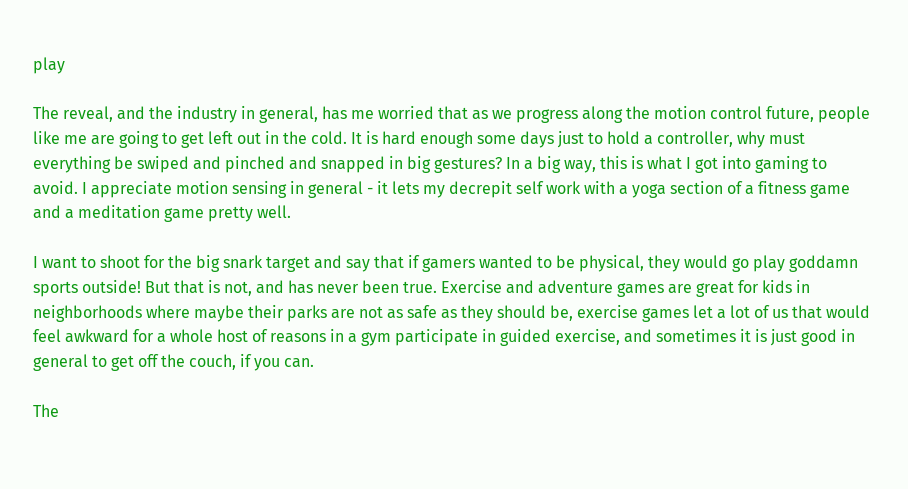play

The reveal, and the industry in general, has me worried that as we progress along the motion control future, people like me are going to get left out in the cold. It is hard enough some days just to hold a controller, why must everything be swiped and pinched and snapped in big gestures? In a big way, this is what I got into gaming to avoid. I appreciate motion sensing in general - it lets my decrepit self work with a yoga section of a fitness game and a meditation game pretty well.

I want to shoot for the big snark target and say that if gamers wanted to be physical, they would go play goddamn sports outside! But that is not, and has never been true. Exercise and adventure games are great for kids in neighborhoods where maybe their parks are not as safe as they should be, exercise games let a lot of us that would feel awkward for a whole host of reasons in a gym participate in guided exercise, and sometimes it is just good in general to get off the couch, if you can.

The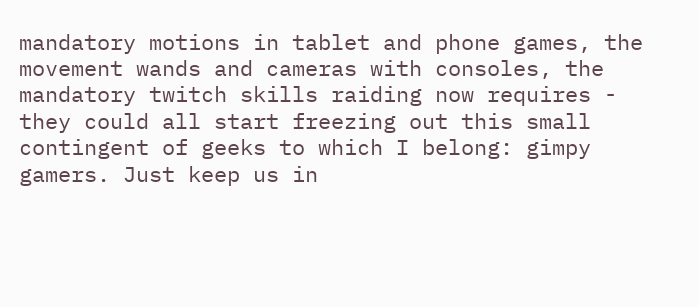mandatory motions in tablet and phone games, the movement wands and cameras with consoles, the mandatory twitch skills raiding now requires - they could all start freezing out this small contingent of geeks to which I belong: gimpy gamers. Just keep us in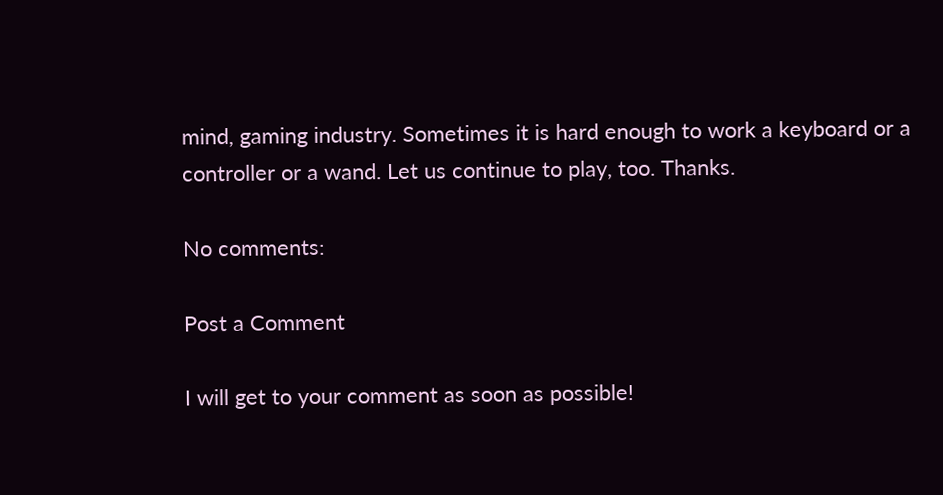mind, gaming industry. Sometimes it is hard enough to work a keyboard or a controller or a wand. Let us continue to play, too. Thanks.

No comments:

Post a Comment

I will get to your comment as soon as possible!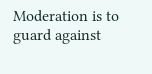Moderation is to guard against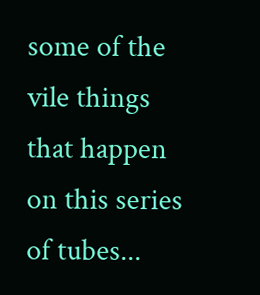some of the vile things that happen on this series of tubes...